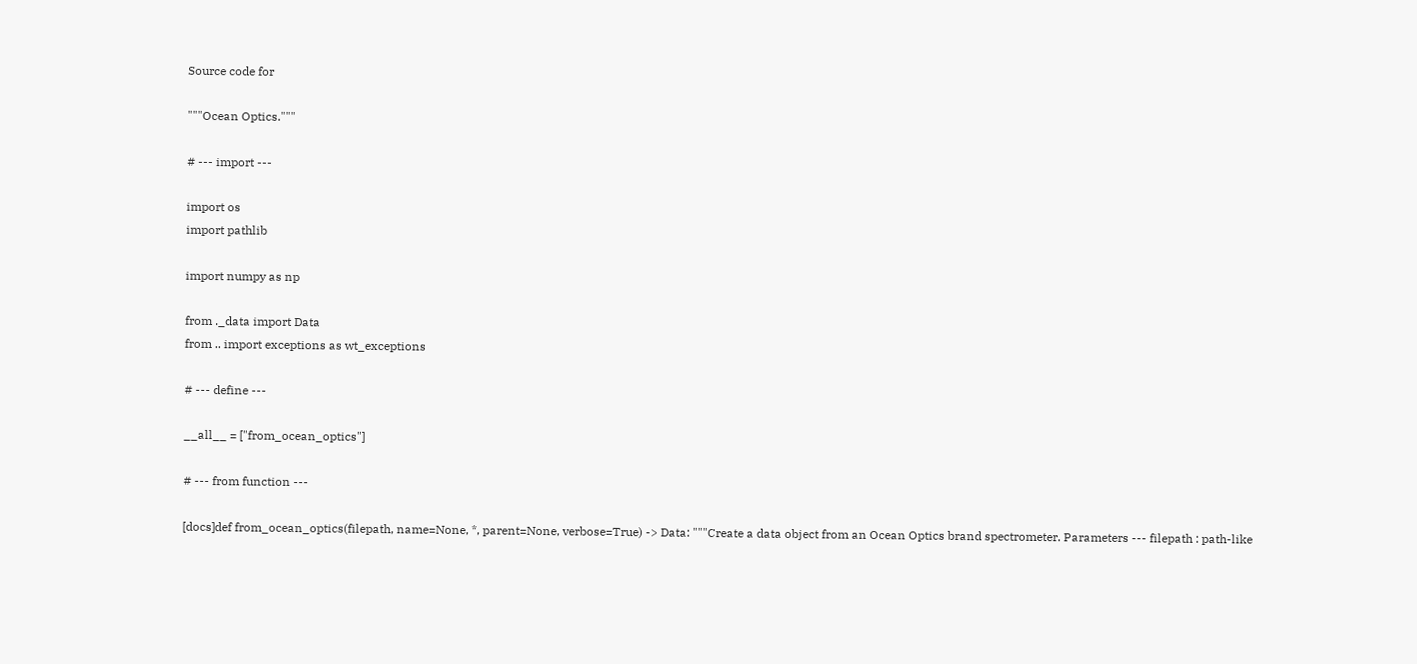Source code for

"""Ocean Optics."""

# --- import ---

import os
import pathlib

import numpy as np

from ._data import Data
from .. import exceptions as wt_exceptions

# --- define ---

__all__ = ["from_ocean_optics"]

# --- from function ---

[docs]def from_ocean_optics(filepath, name=None, *, parent=None, verbose=True) -> Data: """Create a data object from an Ocean Optics brand spectrometer. Parameters --- filepath : path-like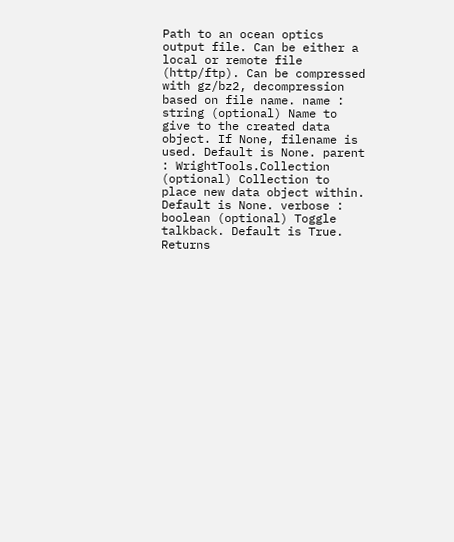Path to an ocean optics output file. Can be either a local or remote file (http/ftp). Can be compressed with gz/bz2, decompression based on file name. name : string (optional) Name to give to the created data object. If None, filename is used. Default is None. parent : WrightTools.Collection (optional) Collection to place new data object within. Default is None. verbose : boolean (optional) Toggle talkback. Default is True. Returns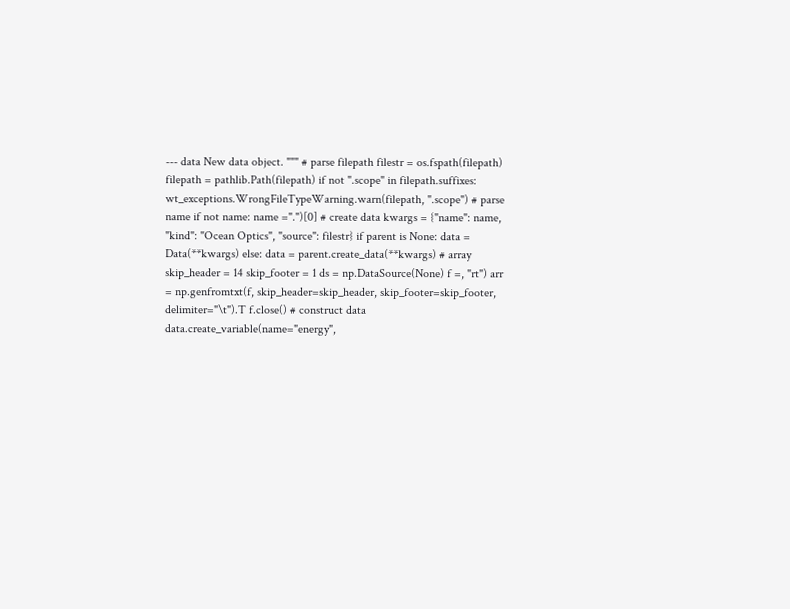--- data New data object. """ # parse filepath filestr = os.fspath(filepath) filepath = pathlib.Path(filepath) if not ".scope" in filepath.suffixes: wt_exceptions.WrongFileTypeWarning.warn(filepath, ".scope") # parse name if not name: name =".")[0] # create data kwargs = {"name": name, "kind": "Ocean Optics", "source": filestr} if parent is None: data = Data(**kwargs) else: data = parent.create_data(**kwargs) # array skip_header = 14 skip_footer = 1 ds = np.DataSource(None) f =, "rt") arr = np.genfromtxt(f, skip_header=skip_header, skip_footer=skip_footer, delimiter="\t").T f.close() # construct data data.create_variable(name="energy",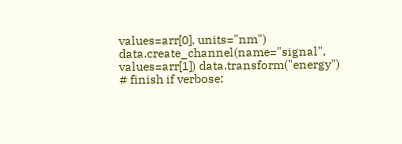values=arr[0], units="nm") data.create_channel(name="signal", values=arr[1]) data.transform("energy") # finish if verbose: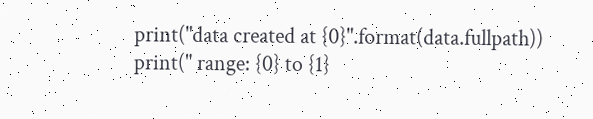print("data created at {0}".format(data.fullpath)) print(" range: {0} to {1}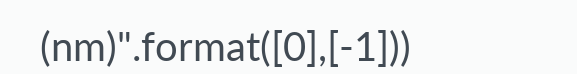(nm)".format([0],[-1]))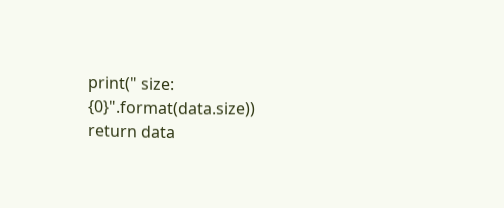print(" size: {0}".format(data.size)) return data